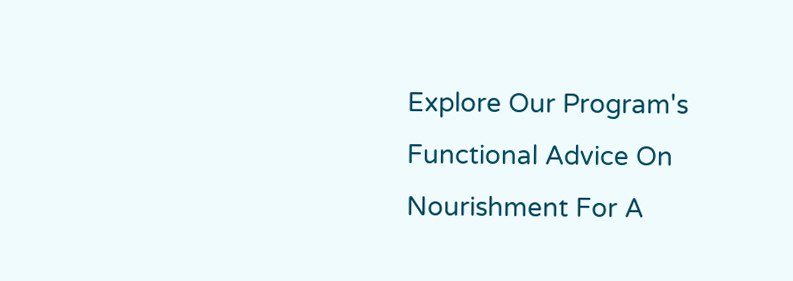Explore Our Program's Functional Advice On Nourishment For A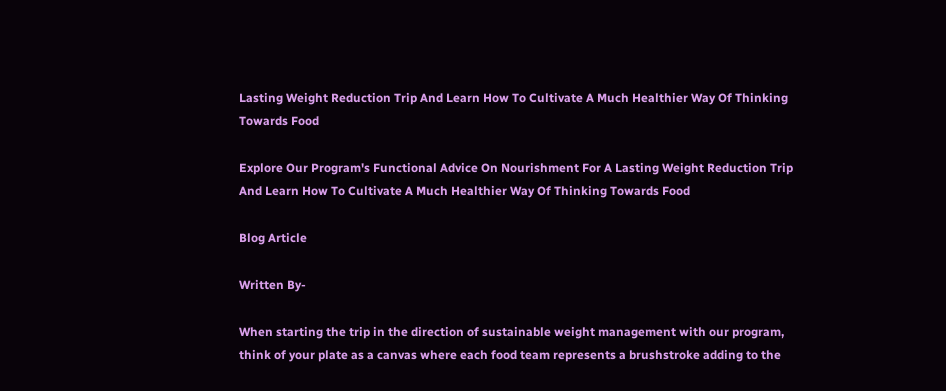Lasting Weight Reduction Trip And Learn How To Cultivate A Much Healthier Way Of Thinking Towards Food

Explore Our Program's Functional Advice On Nourishment For A Lasting Weight Reduction Trip And Learn How To Cultivate A Much Healthier Way Of Thinking Towards Food

Blog Article

Written By-

When starting the trip in the direction of sustainable weight management with our program, think of your plate as a canvas where each food team represents a brushstroke adding to the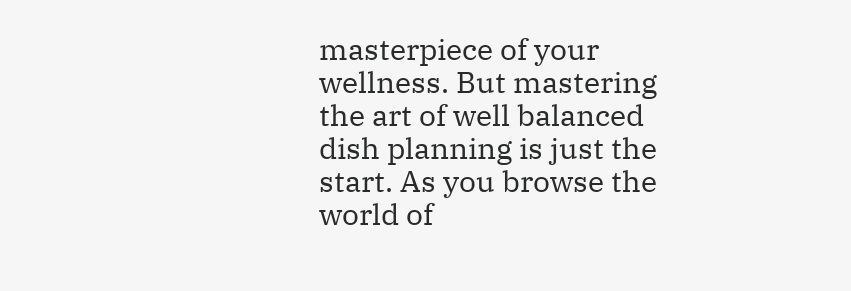masterpiece of your wellness. But mastering the art of well balanced dish planning is just the start. As you browse the world of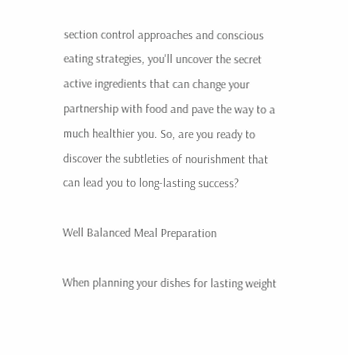section control approaches and conscious eating strategies, you'll uncover the secret active ingredients that can change your partnership with food and pave the way to a much healthier you. So, are you ready to discover the subtleties of nourishment that can lead you to long-lasting success?

Well Balanced Meal Preparation

When planning your dishes for lasting weight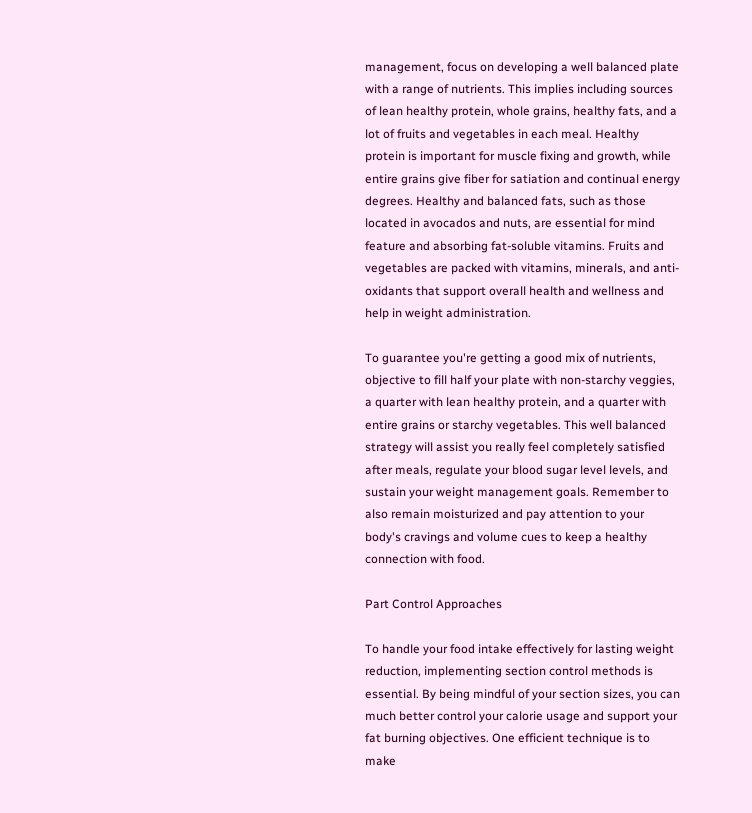management, focus on developing a well balanced plate with a range of nutrients. This implies including sources of lean healthy protein, whole grains, healthy fats, and a lot of fruits and vegetables in each meal. Healthy protein is important for muscle fixing and growth, while entire grains give fiber for satiation and continual energy degrees. Healthy and balanced fats, such as those located in avocados and nuts, are essential for mind feature and absorbing fat-soluble vitamins. Fruits and vegetables are packed with vitamins, minerals, and anti-oxidants that support overall health and wellness and help in weight administration.

To guarantee you're getting a good mix of nutrients, objective to fill half your plate with non-starchy veggies, a quarter with lean healthy protein, and a quarter with entire grains or starchy vegetables. This well balanced strategy will assist you really feel completely satisfied after meals, regulate your blood sugar level levels, and sustain your weight management goals. Remember to also remain moisturized and pay attention to your body's cravings and volume cues to keep a healthy connection with food.

Part Control Approaches

To handle your food intake effectively for lasting weight reduction, implementing section control methods is essential. By being mindful of your section sizes, you can much better control your calorie usage and support your fat burning objectives. One efficient technique is to make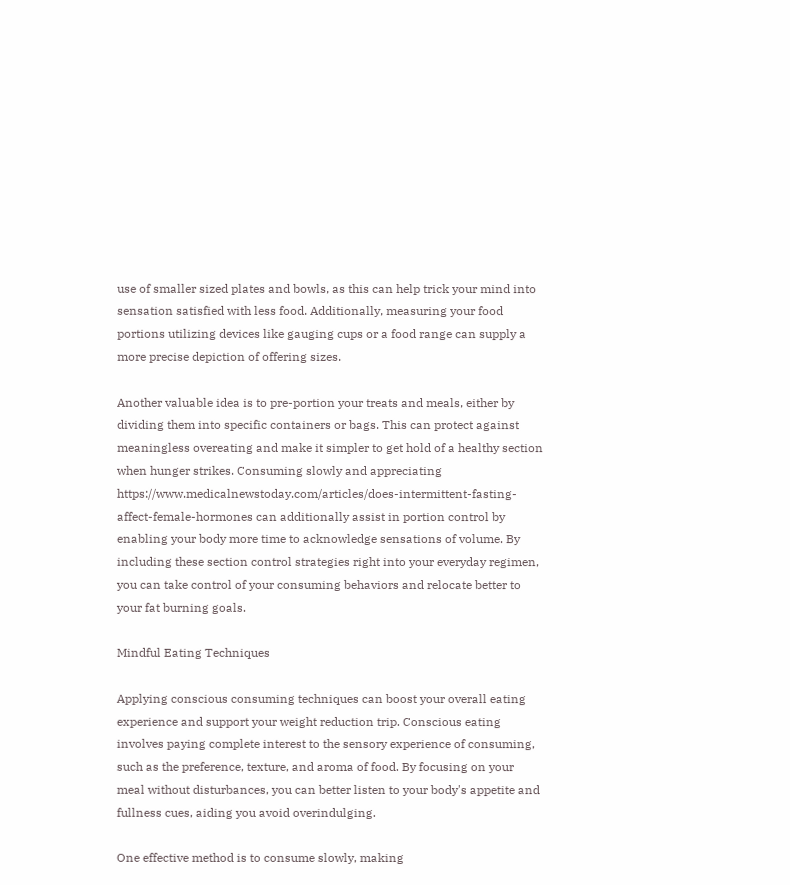use of smaller sized plates and bowls, as this can help trick your mind into sensation satisfied with less food. Additionally, measuring your food portions utilizing devices like gauging cups or a food range can supply a more precise depiction of offering sizes.

Another valuable idea is to pre-portion your treats and meals, either by dividing them into specific containers or bags. This can protect against meaningless overeating and make it simpler to get hold of a healthy section when hunger strikes. Consuming slowly and appreciating https://www.medicalnewstoday.com/articles/does-intermittent-fasting-affect-female-hormones can additionally assist in portion control by enabling your body more time to acknowledge sensations of volume. By including these section control strategies right into your everyday regimen, you can take control of your consuming behaviors and relocate better to your fat burning goals.

Mindful Eating Techniques

Applying conscious consuming techniques can boost your overall eating experience and support your weight reduction trip. Conscious eating involves paying complete interest to the sensory experience of consuming, such as the preference, texture, and aroma of food. By focusing on your meal without disturbances, you can better listen to your body's appetite and fullness cues, aiding you avoid overindulging.

One effective method is to consume slowly, making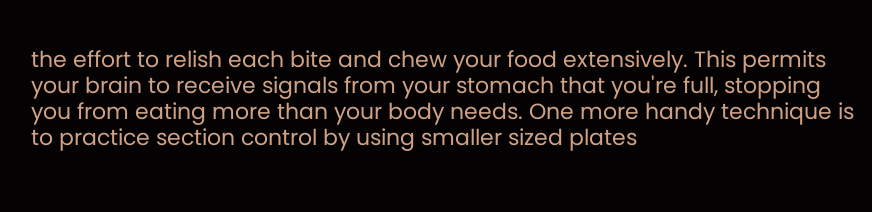the effort to relish each bite and chew your food extensively. This permits your brain to receive signals from your stomach that you're full, stopping you from eating more than your body needs. One more handy technique is to practice section control by using smaller sized plates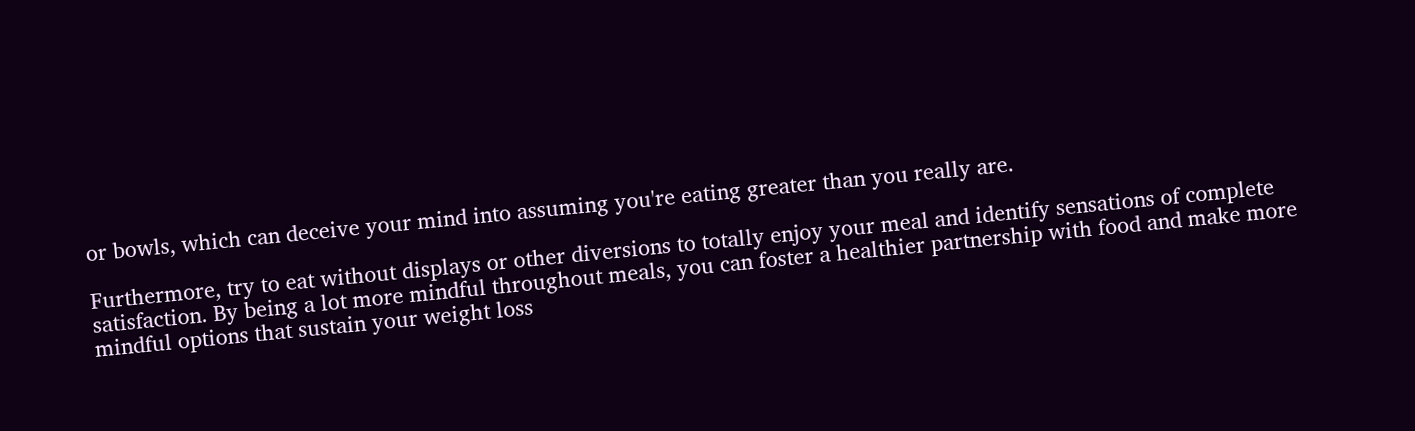or bowls, which can deceive your mind into assuming you're eating greater than you really are.

Furthermore, try to eat without displays or other diversions to totally enjoy your meal and identify sensations of complete satisfaction. By being a lot more mindful throughout meals, you can foster a healthier partnership with food and make more mindful options that sustain your weight loss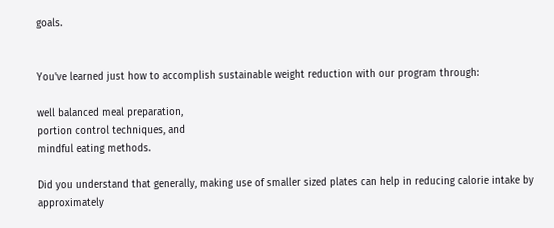goals.


You've learned just how to accomplish sustainable weight reduction with our program through:

well balanced meal preparation,
portion control techniques, and
mindful eating methods.

Did you understand that generally, making use of smaller sized plates can help in reducing calorie intake by approximately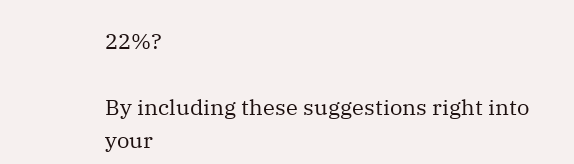22%?

By including these suggestions right into your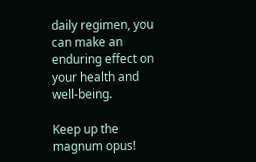daily regimen, you can make an enduring effect on your health and well-being.

Keep up the magnum opus!